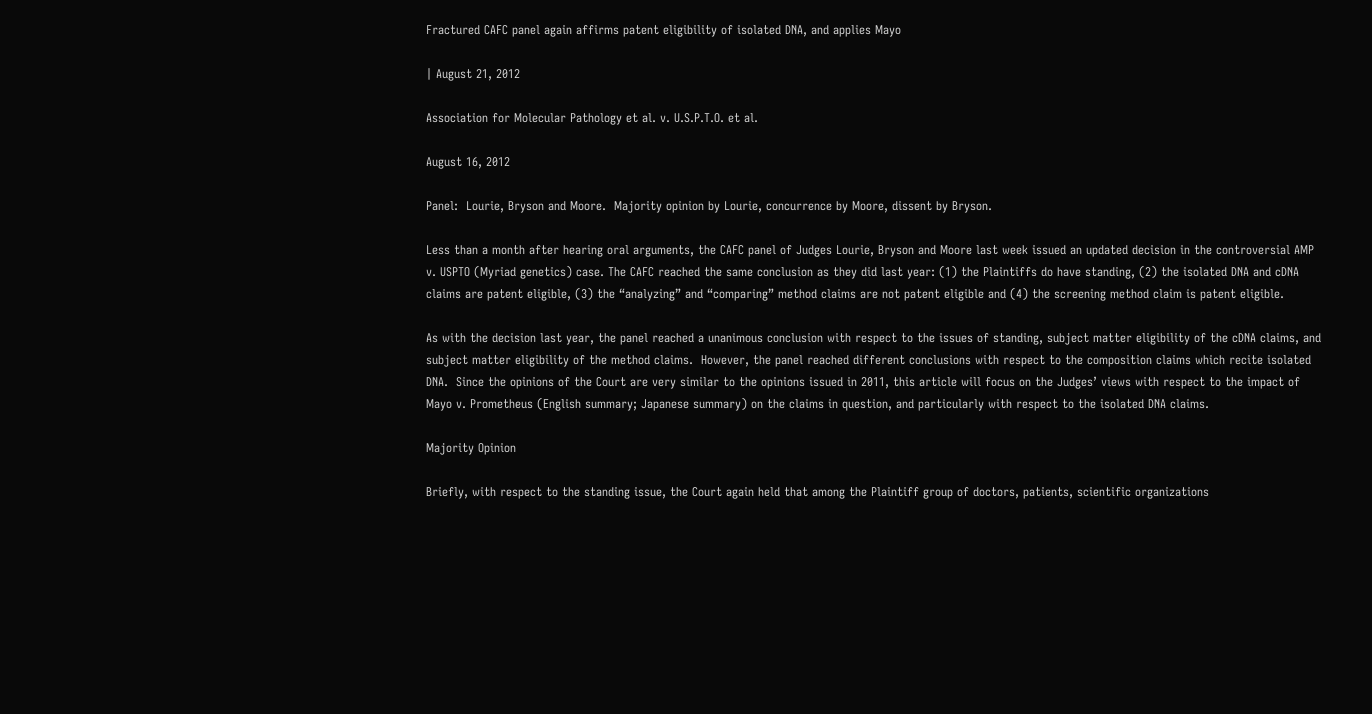Fractured CAFC panel again affirms patent eligibility of isolated DNA, and applies Mayo

| August 21, 2012

Association for Molecular Pathology et al. v. U.S.P.T.O. et al.

August 16, 2012

Panel:  Lourie, Bryson and Moore.  Majority opinion by Lourie, concurrence by Moore, dissent by Bryson.

Less than a month after hearing oral arguments, the CAFC panel of Judges Lourie, Bryson and Moore last week issued an updated decision in the controversial AMP v. USPTO (Myriad genetics) case. The CAFC reached the same conclusion as they did last year: (1) the Plaintiffs do have standing, (2) the isolated DNA and cDNA claims are patent eligible, (3) the “analyzing” and “comparing” method claims are not patent eligible and (4) the screening method claim is patent eligible.

As with the decision last year, the panel reached a unanimous conclusion with respect to the issues of standing, subject matter eligibility of the cDNA claims, and subject matter eligibility of the method claims.  However, the panel reached different conclusions with respect to the composition claims which recite isolated DNA.  Since the opinions of the Court are very similar to the opinions issued in 2011, this article will focus on the Judges’ views with respect to the impact of Mayo v. Prometheus (English summary; Japanese summary) on the claims in question, and particularly with respect to the isolated DNA claims.

Majority Opinion

Briefly, with respect to the standing issue, the Court again held that among the Plaintiff group of doctors, patients, scientific organizations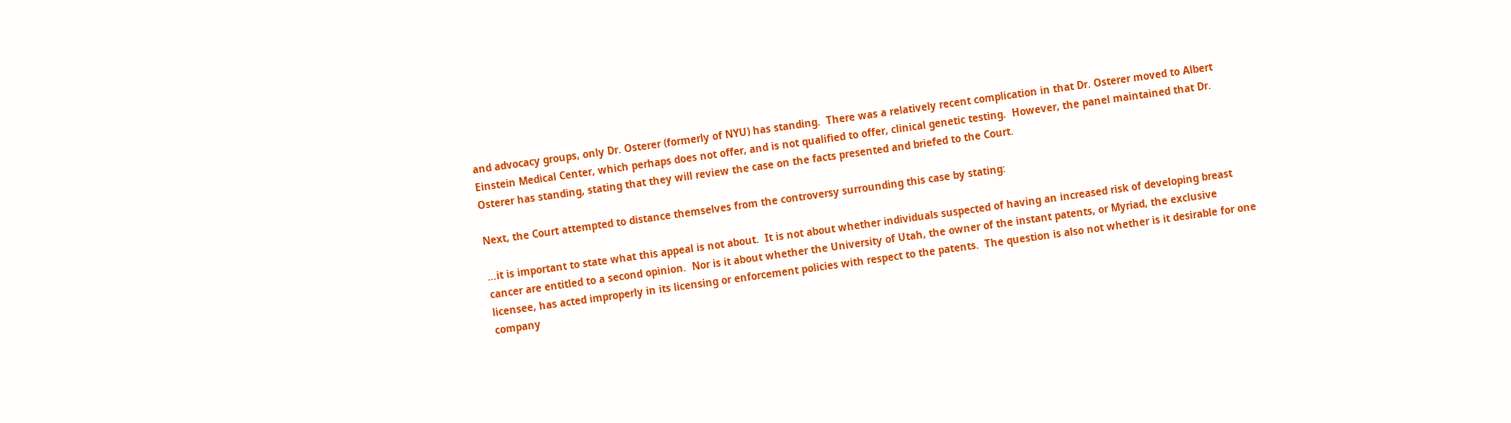and advocacy groups, only Dr. Osterer (formerly of NYU) has standing.  There was a relatively recent complication in that Dr. Osterer moved to Albert Einstein Medical Center, which perhaps does not offer, and is not qualified to offer, clinical genetic testing.  However, the panel maintained that Dr. Osterer has standing, stating that they will review the case on the facts presented and briefed to the Court.

Next, the Court attempted to distance themselves from the controversy surrounding this case by stating:

…it is important to state what this appeal is not about.  It is not about whether individuals suspected of having an increased risk of developing breast cancer are entitled to a second opinion.  Nor is it about whether the University of Utah, the owner of the instant patents, or Myriad, the exclusive licensee, has acted improperly in its licensing or enforcement policies with respect to the patents.  The question is also not whether is it desirable for one company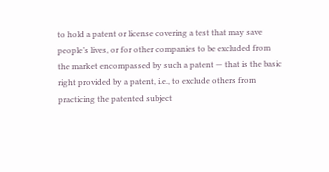to hold a patent or license covering a test that may save people’s lives, or for other companies to be excluded from the market encompassed by such a patent — that is the basic right provided by a patent, i.e., to exclude others from practicing the patented subject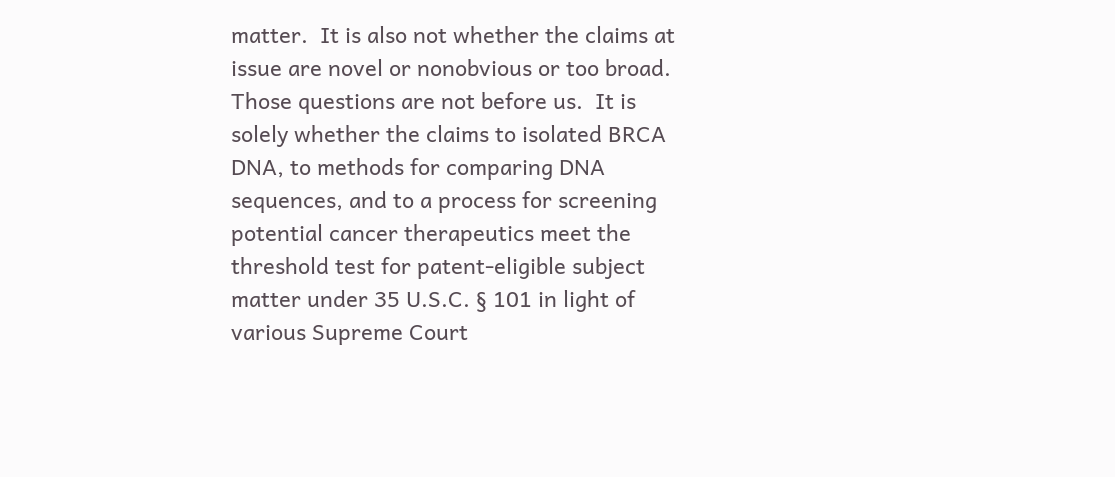matter.  It is also not whether the claims at issue are novel or nonobvious or too broad.  Those questions are not before us.  It is solely whether the claims to isolated BRCA DNA, to methods for comparing DNA sequences, and to a process for screening potential cancer therapeutics meet the threshold test for patent-eligible subject matter under 35 U.S.C. § 101 in light of various Supreme Court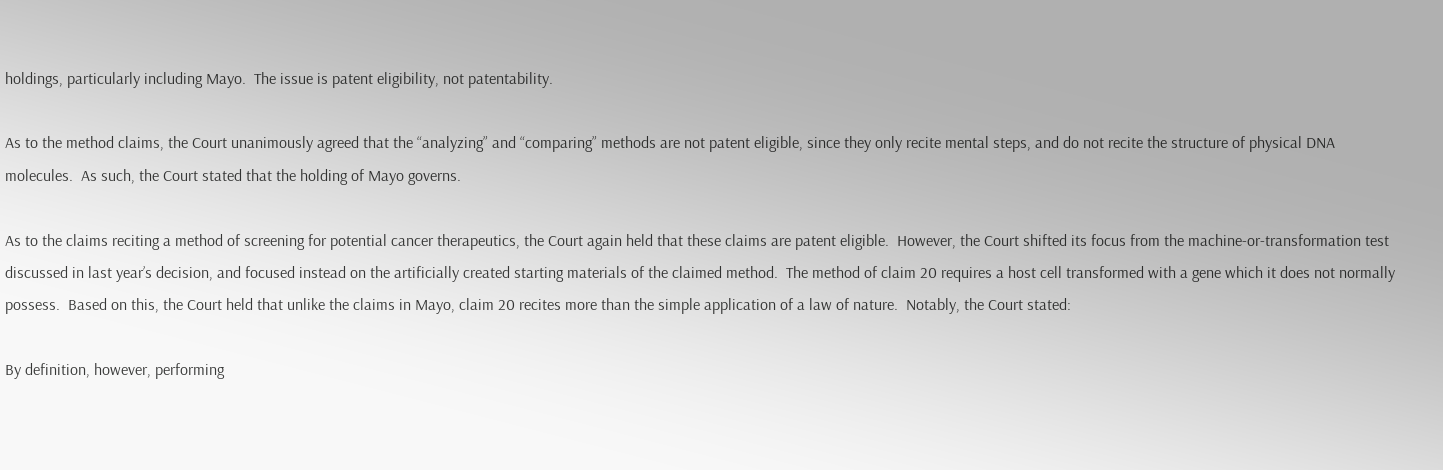holdings, particularly including Mayo.  The issue is patent eligibility, not patentability.

As to the method claims, the Court unanimously agreed that the “analyzing” and “comparing” methods are not patent eligible, since they only recite mental steps, and do not recite the structure of physical DNA molecules.  As such, the Court stated that the holding of Mayo governs.

As to the claims reciting a method of screening for potential cancer therapeutics, the Court again held that these claims are patent eligible.  However, the Court shifted its focus from the machine-or-transformation test discussed in last year’s decision, and focused instead on the artificially created starting materials of the claimed method.  The method of claim 20 requires a host cell transformed with a gene which it does not normally possess.  Based on this, the Court held that unlike the claims in Mayo, claim 20 recites more than the simple application of a law of nature.  Notably, the Court stated:

By definition, however, performing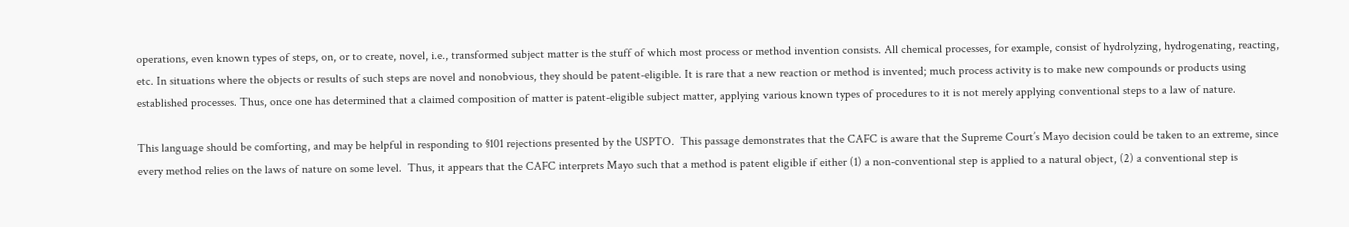operations, even known types of steps, on, or to create, novel, i.e., transformed subject matter is the stuff of which most process or method invention consists. All chemical processes, for example, consist of hydrolyzing, hydrogenating, reacting, etc. In situations where the objects or results of such steps are novel and nonobvious, they should be patent-eligible. It is rare that a new reaction or method is invented; much process activity is to make new compounds or products using established processes. Thus, once one has determined that a claimed composition of matter is patent-eligible subject matter, applying various known types of procedures to it is not merely applying conventional steps to a law of nature.

This language should be comforting, and may be helpful in responding to §101 rejections presented by the USPTO.  This passage demonstrates that the CAFC is aware that the Supreme Court’s Mayo decision could be taken to an extreme, since every method relies on the laws of nature on some level.  Thus, it appears that the CAFC interprets Mayo such that a method is patent eligible if either (1) a non-conventional step is applied to a natural object, (2) a conventional step is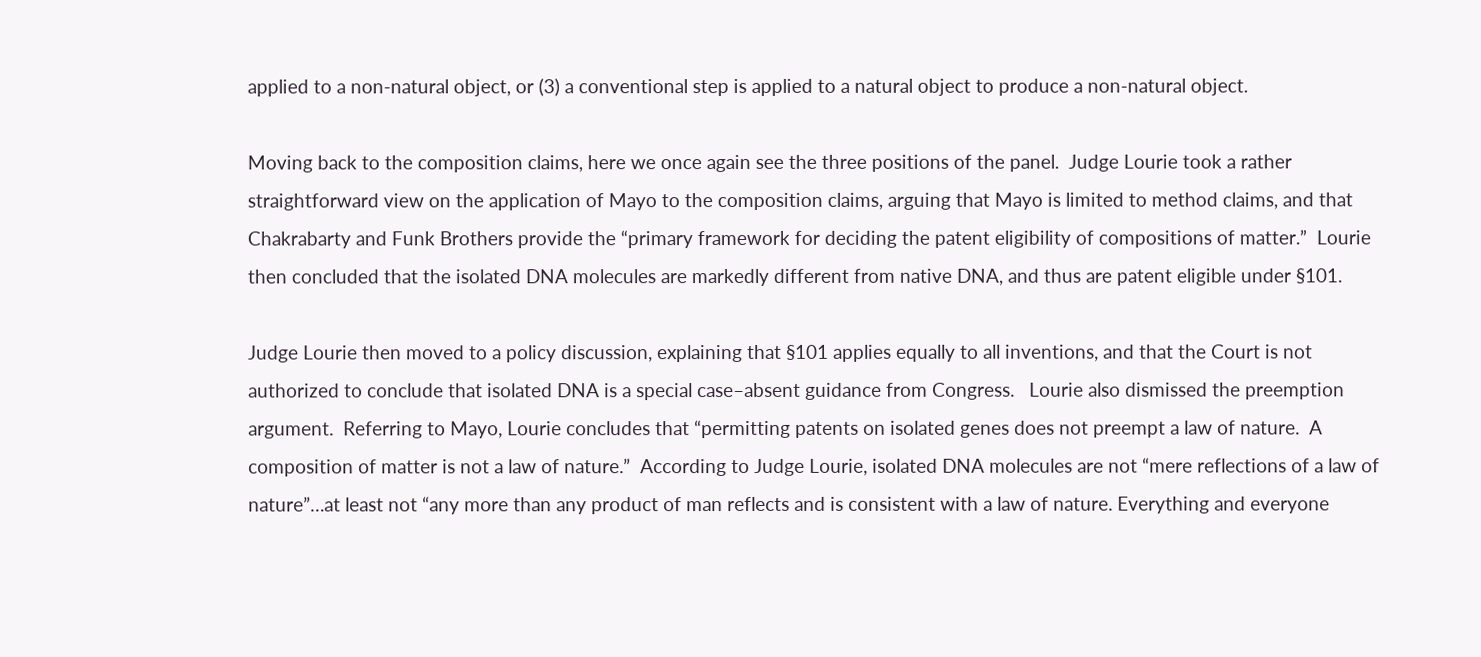applied to a non-natural object, or (3) a conventional step is applied to a natural object to produce a non-natural object.

Moving back to the composition claims, here we once again see the three positions of the panel.  Judge Lourie took a rather straightforward view on the application of Mayo to the composition claims, arguing that Mayo is limited to method claims, and that Chakrabarty and Funk Brothers provide the “primary framework for deciding the patent eligibility of compositions of matter.”  Lourie then concluded that the isolated DNA molecules are markedly different from native DNA, and thus are patent eligible under §101.

Judge Lourie then moved to a policy discussion, explaining that §101 applies equally to all inventions, and that the Court is not authorized to conclude that isolated DNA is a special case–absent guidance from Congress.   Lourie also dismissed the preemption argument.  Referring to Mayo, Lourie concludes that “permitting patents on isolated genes does not preempt a law of nature.  A composition of matter is not a law of nature.”  According to Judge Lourie, isolated DNA molecules are not “mere reflections of a law of nature”…at least not “any more than any product of man reflects and is consistent with a law of nature. Everything and everyone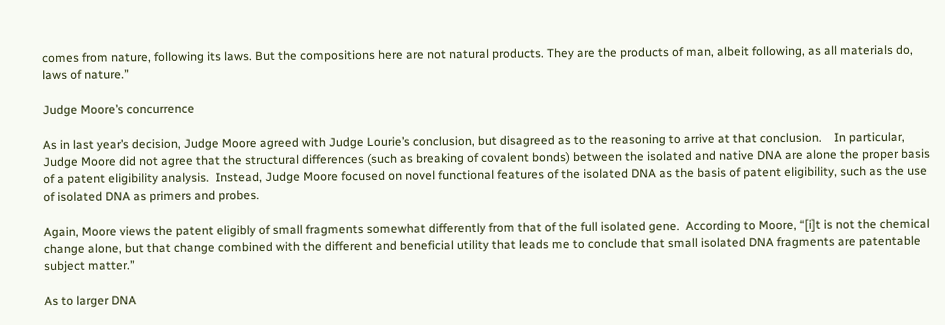comes from nature, following its laws. But the compositions here are not natural products. They are the products of man, albeit following, as all materials do, laws of nature.”

Judge Moore’s concurrence

As in last year’s decision, Judge Moore agreed with Judge Lourie’s conclusion, but disagreed as to the reasoning to arrive at that conclusion.    In particular, Judge Moore did not agree that the structural differences (such as breaking of covalent bonds) between the isolated and native DNA are alone the proper basis of a patent eligibility analysis.  Instead, Judge Moore focused on novel functional features of the isolated DNA as the basis of patent eligibility, such as the use of isolated DNA as primers and probes.

Again, Moore views the patent eligibly of small fragments somewhat differently from that of the full isolated gene.  According to Moore, “[i]t is not the chemical change alone, but that change combined with the different and beneficial utility that leads me to conclude that small isolated DNA fragments are patentable subject matter.”

As to larger DNA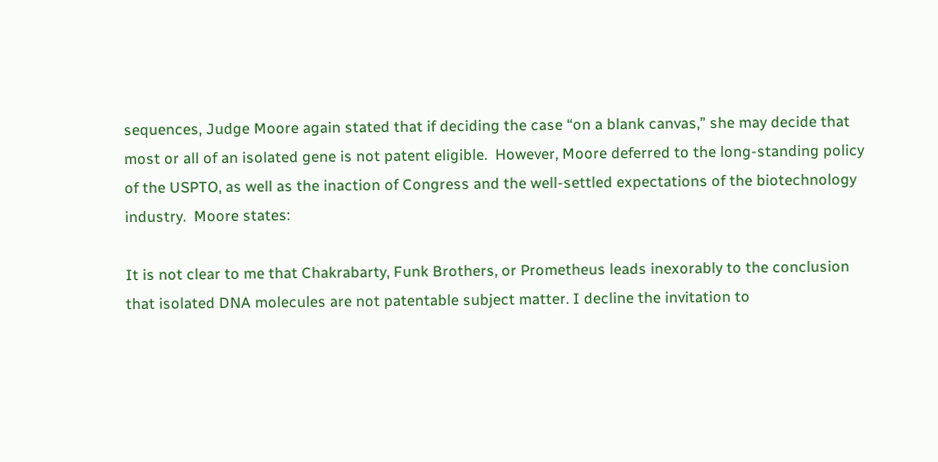sequences, Judge Moore again stated that if deciding the case “on a blank canvas,” she may decide that most or all of an isolated gene is not patent eligible.  However, Moore deferred to the long-standing policy of the USPTO, as well as the inaction of Congress and the well-settled expectations of the biotechnology industry.  Moore states:

It is not clear to me that Chakrabarty, Funk Brothers, or Prometheus leads inexorably to the conclusion that isolated DNA molecules are not patentable subject matter. I decline the invitation to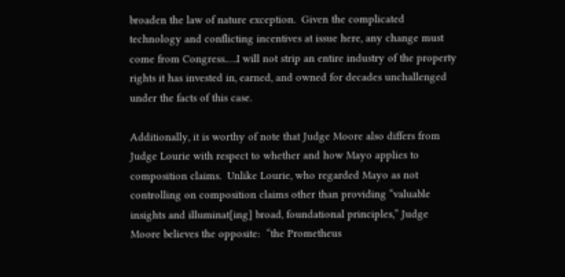broaden the law of nature exception.  Given the complicated technology and conflicting incentives at issue here, any change must come from Congress.….I will not strip an entire industry of the property rights it has invested in, earned, and owned for decades unchallenged under the facts of this case.

Additionally, it is worthy of note that Judge Moore also differs from Judge Lourie with respect to whether and how Mayo applies to composition claims.  Unlike Lourie, who regarded Mayo as not controlling on composition claims other than providing “valuable insights and illuminat[ing] broad, foundational principles,” Judge Moore believes the opposite:  “the Prometheus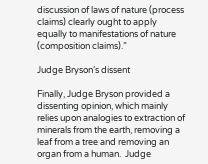discussion of laws of nature (process claims) clearly ought to apply equally to manifestations of nature (composition claims).”

Judge Bryson’s dissent

Finally, Judge Bryson provided a dissenting opinion, which mainly relies upon analogies to extraction of minerals from the earth, removing a leaf from a tree and removing an organ from a human.  Judge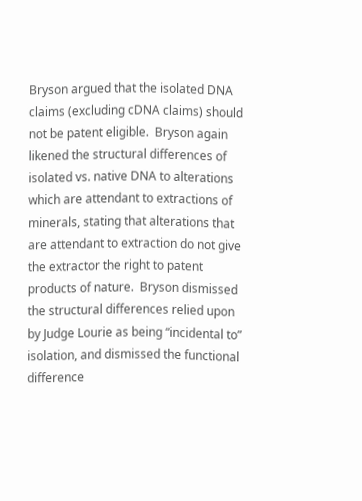Bryson argued that the isolated DNA claims (excluding cDNA claims) should not be patent eligible.  Bryson again likened the structural differences of isolated vs. native DNA to alterations which are attendant to extractions of minerals, stating that alterations that are attendant to extraction do not give the extractor the right to patent products of nature.  Bryson dismissed the structural differences relied upon by Judge Lourie as being “incidental to” isolation, and dismissed the functional difference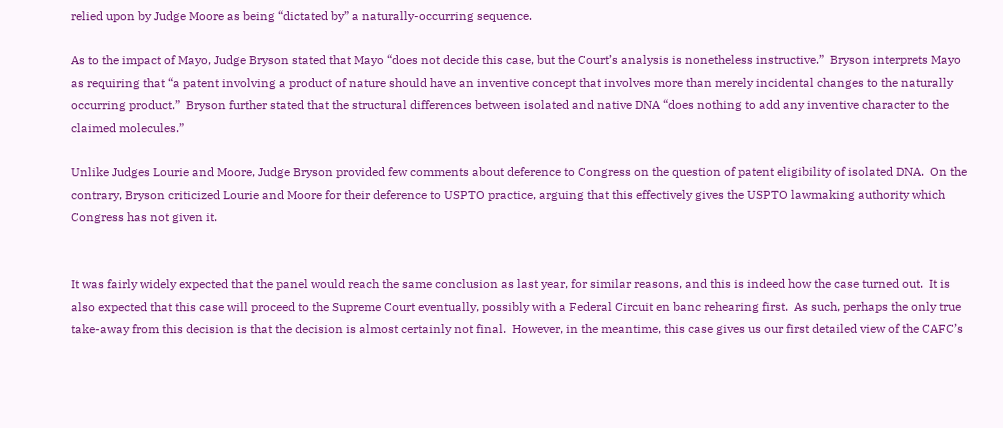relied upon by Judge Moore as being “dictated by” a naturally-occurring sequence.

As to the impact of Mayo, Judge Bryson stated that Mayo “does not decide this case, but the Court’s analysis is nonetheless instructive.”  Bryson interprets Mayo as requiring that “a patent involving a product of nature should have an inventive concept that involves more than merely incidental changes to the naturally occurring product.”  Bryson further stated that the structural differences between isolated and native DNA “does nothing to add any inventive character to the claimed molecules.”

Unlike Judges Lourie and Moore, Judge Bryson provided few comments about deference to Congress on the question of patent eligibility of isolated DNA.  On the contrary, Bryson criticized Lourie and Moore for their deference to USPTO practice, arguing that this effectively gives the USPTO lawmaking authority which Congress has not given it.


It was fairly widely expected that the panel would reach the same conclusion as last year, for similar reasons, and this is indeed how the case turned out.  It is also expected that this case will proceed to the Supreme Court eventually, possibly with a Federal Circuit en banc rehearing first.  As such, perhaps the only true take-away from this decision is that the decision is almost certainly not final.  However, in the meantime, this case gives us our first detailed view of the CAFC’s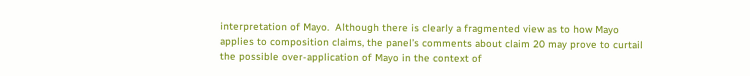interpretation of Mayo.  Although there is clearly a fragmented view as to how Mayo applies to composition claims, the panel’s comments about claim 20 may prove to curtail the possible over-application of Mayo in the context of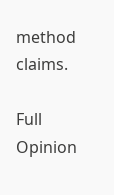method claims.

Full Opinion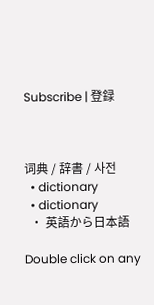Subscribe | 登録



词典 / 辞書 / 사전
  • dictionary
  • dictionary
  • 英語から日本語

Double click on any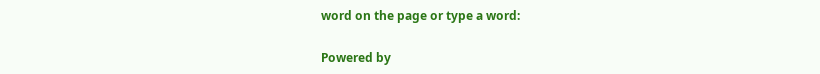word on the page or type a word:

Powered by